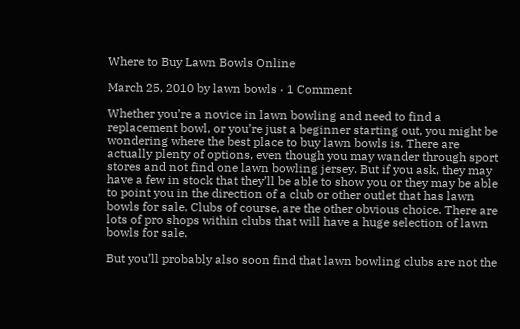Where to Buy Lawn Bowls Online

March 25, 2010 by lawn bowls · 1 Comment

Whether you’re a novice in lawn bowling and need to find a replacement bowl, or you’re just a beginner starting out, you might be wondering where the best place to buy lawn bowls is. There are actually plenty of options, even though you may wander through sport stores and not find one lawn bowling jersey. But if you ask, they may have a few in stock that they’ll be able to show you or they may be able to point you in the direction of a club or other outlet that has lawn bowls for sale. Clubs of course, are the other obvious choice. There are lots of pro shops within clubs that will have a huge selection of lawn bowls for sale.

But you’ll probably also soon find that lawn bowling clubs are not the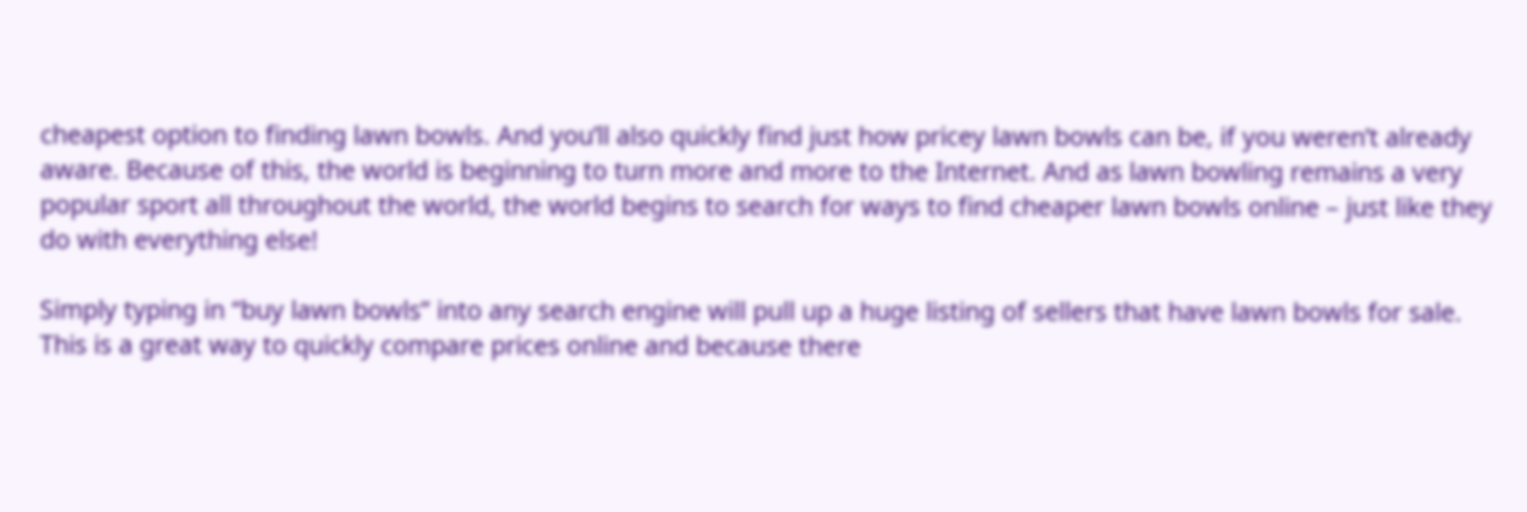cheapest option to finding lawn bowls. And you’ll also quickly find just how pricey lawn bowls can be, if you weren’t already aware. Because of this, the world is beginning to turn more and more to the Internet. And as lawn bowling remains a very popular sport all throughout the world, the world begins to search for ways to find cheaper lawn bowls online – just like they do with everything else!

Simply typing in “buy lawn bowls” into any search engine will pull up a huge listing of sellers that have lawn bowls for sale. This is a great way to quickly compare prices online and because there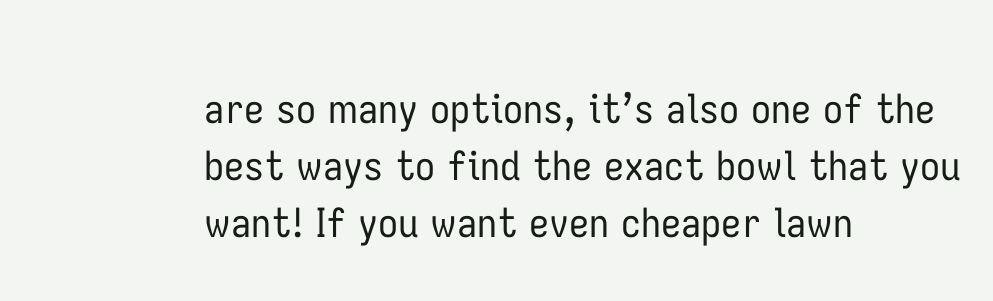are so many options, it’s also one of the best ways to find the exact bowl that you want! If you want even cheaper lawn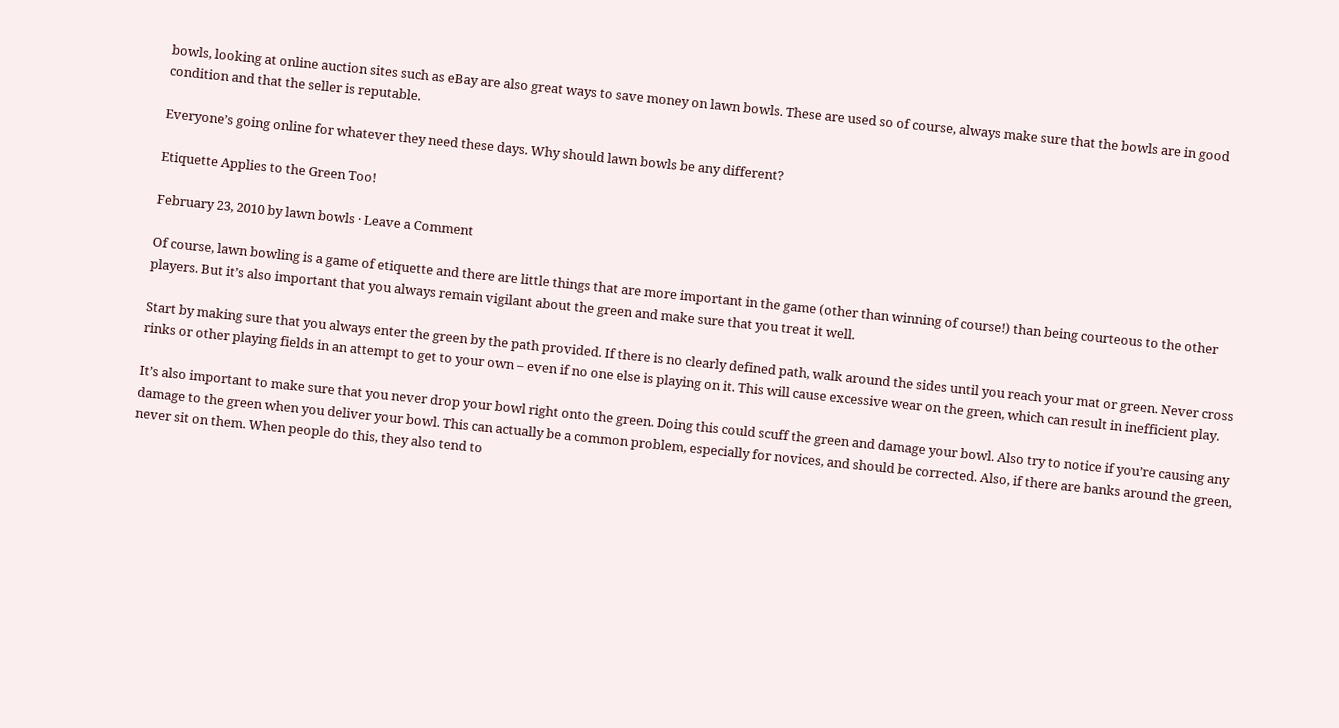bowls, looking at online auction sites such as eBay are also great ways to save money on lawn bowls. These are used so of course, always make sure that the bowls are in good condition and that the seller is reputable.

Everyone’s going online for whatever they need these days. Why should lawn bowls be any different?

Etiquette Applies to the Green Too!

February 23, 2010 by lawn bowls · Leave a Comment

Of course, lawn bowling is a game of etiquette and there are little things that are more important in the game (other than winning of course!) than being courteous to the other players. But it’s also important that you always remain vigilant about the green and make sure that you treat it well.

Start by making sure that you always enter the green by the path provided. If there is no clearly defined path, walk around the sides until you reach your mat or green. Never cross rinks or other playing fields in an attempt to get to your own – even if no one else is playing on it. This will cause excessive wear on the green, which can result in inefficient play.

It’s also important to make sure that you never drop your bowl right onto the green. Doing this could scuff the green and damage your bowl. Also try to notice if you’re causing any damage to the green when you deliver your bowl. This can actually be a common problem, especially for novices, and should be corrected. Also, if there are banks around the green, never sit on them. When people do this, they also tend to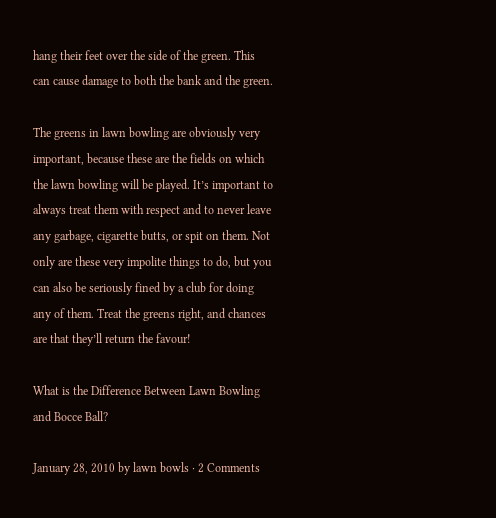hang their feet over the side of the green. This can cause damage to both the bank and the green.

The greens in lawn bowling are obviously very important, because these are the fields on which the lawn bowling will be played. It’s important to always treat them with respect and to never leave any garbage, cigarette butts, or spit on them. Not only are these very impolite things to do, but you can also be seriously fined by a club for doing any of them. Treat the greens right, and chances are that they’ll return the favour!

What is the Difference Between Lawn Bowling and Bocce Ball?

January 28, 2010 by lawn bowls · 2 Comments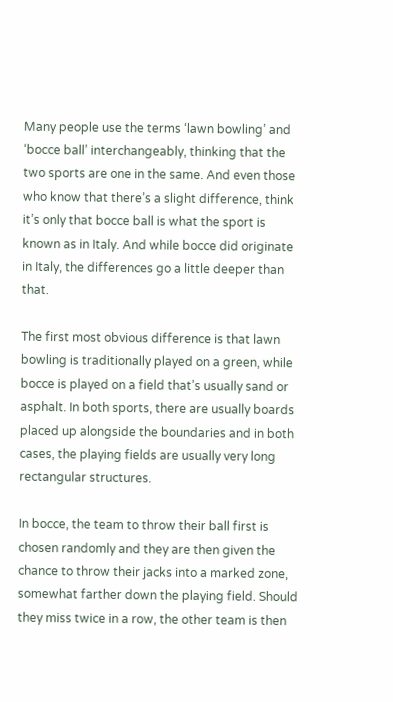Many people use the terms ‘lawn bowling’ and ‘bocce ball’ interchangeably, thinking that the two sports are one in the same. And even those who know that there’s a slight difference, think it’s only that bocce ball is what the sport is known as in Italy. And while bocce did originate in Italy, the differences go a little deeper than that.

The first most obvious difference is that lawn bowling is traditionally played on a green, while bocce is played on a field that’s usually sand or asphalt. In both sports, there are usually boards placed up alongside the boundaries and in both cases, the playing fields are usually very long rectangular structures.

In bocce, the team to throw their ball first is chosen randomly and they are then given the chance to throw their jacks into a marked zone, somewhat farther down the playing field. Should they miss twice in a row, the other team is then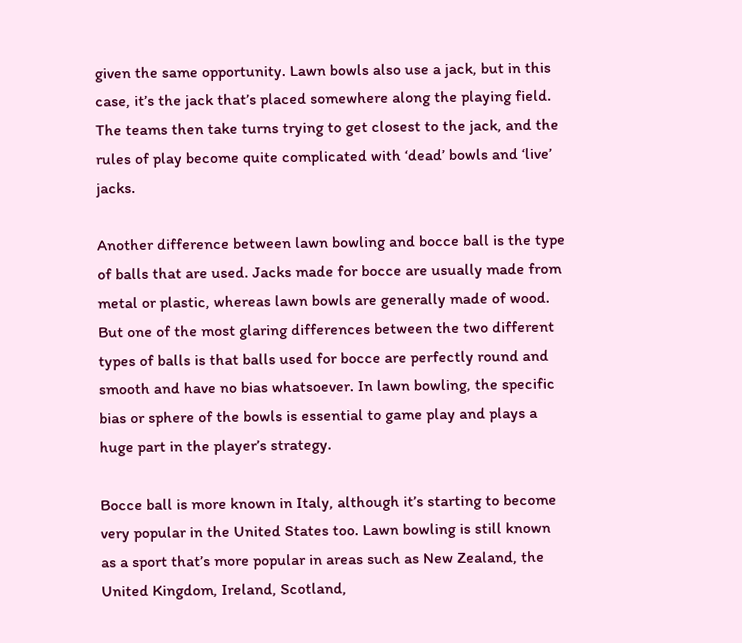given the same opportunity. Lawn bowls also use a jack, but in this case, it’s the jack that’s placed somewhere along the playing field. The teams then take turns trying to get closest to the jack, and the rules of play become quite complicated with ‘dead’ bowls and ‘live’ jacks.

Another difference between lawn bowling and bocce ball is the type of balls that are used. Jacks made for bocce are usually made from metal or plastic, whereas lawn bowls are generally made of wood. But one of the most glaring differences between the two different types of balls is that balls used for bocce are perfectly round and smooth and have no bias whatsoever. In lawn bowling, the specific bias or sphere of the bowls is essential to game play and plays a huge part in the player’s strategy.

Bocce ball is more known in Italy, although it’s starting to become very popular in the United States too. Lawn bowling is still known as a sport that’s more popular in areas such as New Zealand, the United Kingdom, Ireland, Scotland,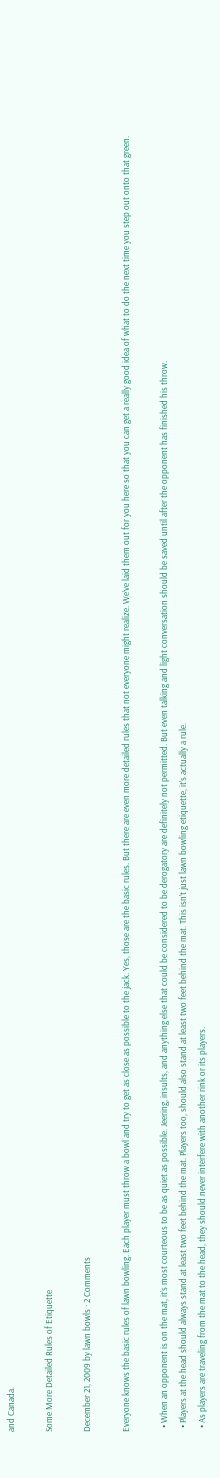and Canada.

Some More Detailed Rules of Etiquette

December 21, 2009 by lawn bowls · 2 Comments

Everyone knows the basic rules of lawn bowling. Each player must throw a bowl and try to get as close as possible to the jack. Yes, those are the basic rules. But there are even more detailed rules that not everyone might realize. We’ve laid them out for you here so that you can get a really good idea of what to do the next time you step out onto that green.

  • When an opponent is on the mat, it’s most courteous to be as quiet as possible. Jeering, insults, and anything else that could be considered to be derogatory are definitely not permitted. But even talking and light conversation should be saved until after the opponent has finished his throw.
  • Players at the head should always stand at least two feet behind the mat. Players too, should also stand at least two feet behind the mat. This isn’t just lawn bowling etiquette, it’s actually a rule.
  • As players are traveling from the mat to the head, they should never interfere with another rink or its players.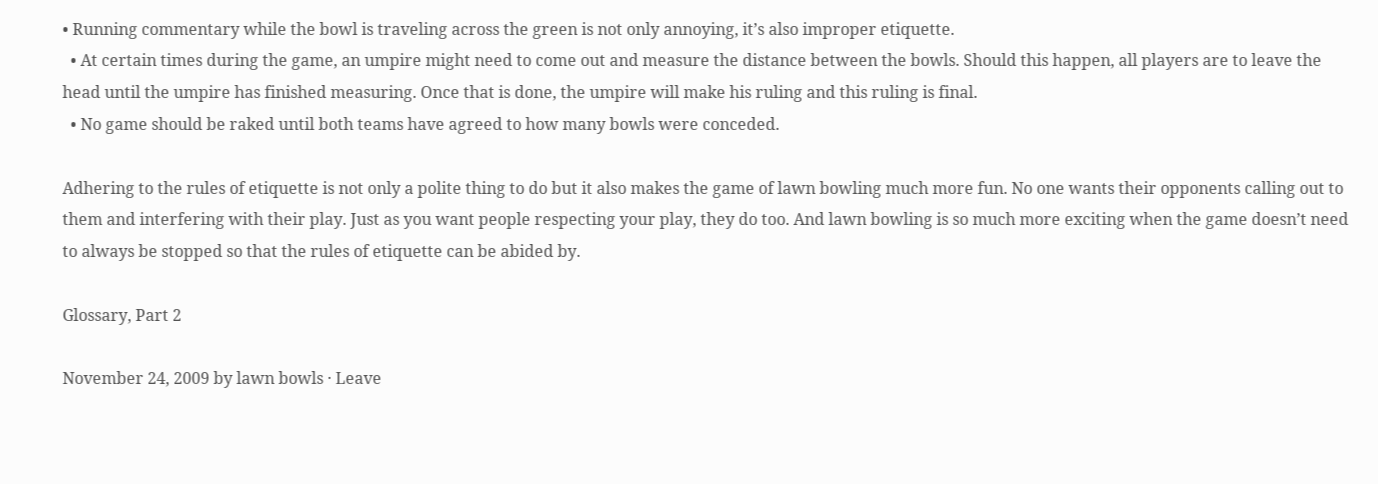• Running commentary while the bowl is traveling across the green is not only annoying, it’s also improper etiquette.
  • At certain times during the game, an umpire might need to come out and measure the distance between the bowls. Should this happen, all players are to leave the head until the umpire has finished measuring. Once that is done, the umpire will make his ruling and this ruling is final.
  • No game should be raked until both teams have agreed to how many bowls were conceded.

Adhering to the rules of etiquette is not only a polite thing to do but it also makes the game of lawn bowling much more fun. No one wants their opponents calling out to them and interfering with their play. Just as you want people respecting your play, they do too. And lawn bowling is so much more exciting when the game doesn’t need to always be stopped so that the rules of etiquette can be abided by.

Glossary, Part 2

November 24, 2009 by lawn bowls · Leave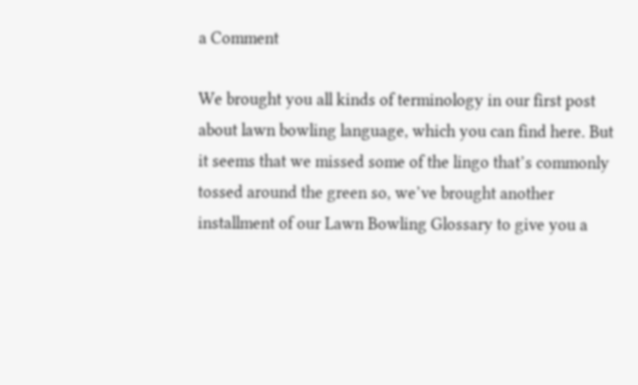a Comment

We brought you all kinds of terminology in our first post about lawn bowling language, which you can find here. But it seems that we missed some of the lingo that’s commonly tossed around the green so, we’ve brought another installment of our Lawn Bowling Glossary to give you a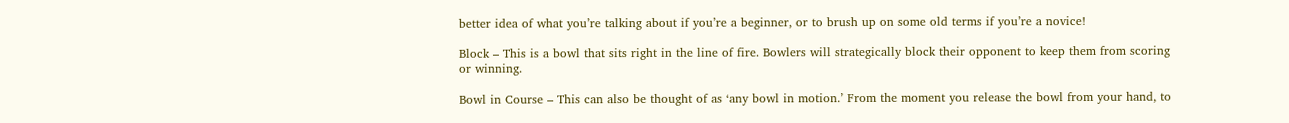better idea of what you’re talking about if you’re a beginner, or to brush up on some old terms if you’re a novice!

Block – This is a bowl that sits right in the line of fire. Bowlers will strategically block their opponent to keep them from scoring or winning.

Bowl in Course – This can also be thought of as ‘any bowl in motion.’ From the moment you release the bowl from your hand, to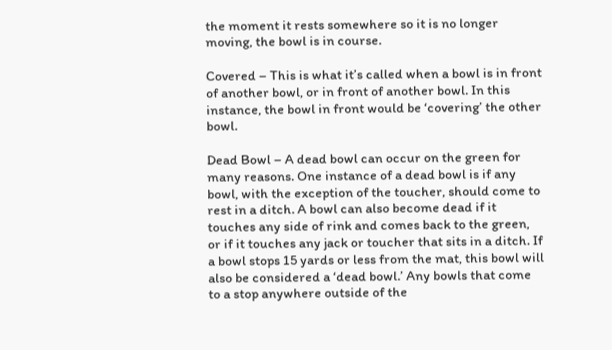the moment it rests somewhere so it is no longer moving, the bowl is in course.

Covered – This is what it’s called when a bowl is in front of another bowl, or in front of another bowl. In this instance, the bowl in front would be ‘covering’ the other bowl.

Dead Bowl – A dead bowl can occur on the green for many reasons. One instance of a dead bowl is if any bowl, with the exception of the toucher, should come to rest in a ditch. A bowl can also become dead if it touches any side of rink and comes back to the green, or if it touches any jack or toucher that sits in a ditch. If a bowl stops 15 yards or less from the mat, this bowl will also be considered a ‘dead bowl.’ Any bowls that come to a stop anywhere outside of the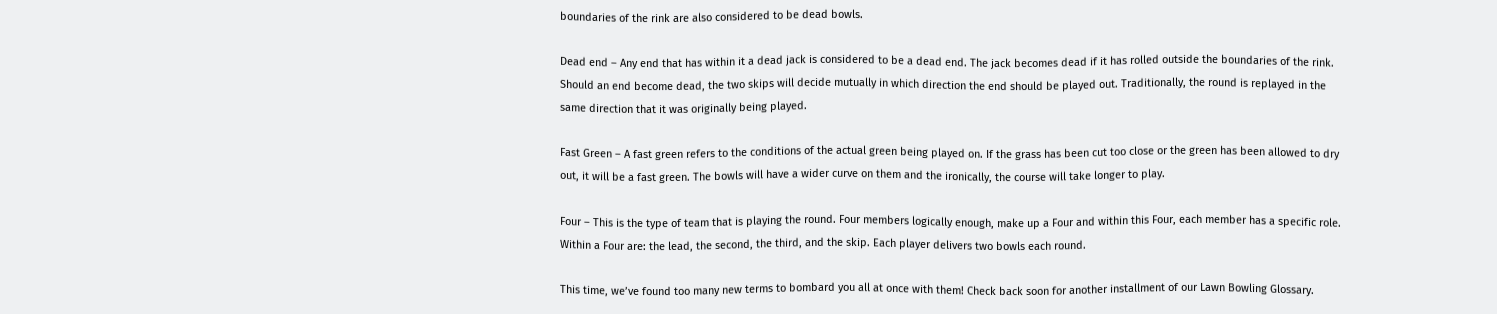boundaries of the rink are also considered to be dead bowls.

Dead end – Any end that has within it a dead jack is considered to be a dead end. The jack becomes dead if it has rolled outside the boundaries of the rink. Should an end become dead, the two skips will decide mutually in which direction the end should be played out. Traditionally, the round is replayed in the same direction that it was originally being played.

Fast Green – A fast green refers to the conditions of the actual green being played on. If the grass has been cut too close or the green has been allowed to dry out, it will be a fast green. The bowls will have a wider curve on them and the ironically, the course will take longer to play.

Four – This is the type of team that is playing the round. Four members logically enough, make up a Four and within this Four, each member has a specific role. Within a Four are: the lead, the second, the third, and the skip. Each player delivers two bowls each round.

This time, we’ve found too many new terms to bombard you all at once with them! Check back soon for another installment of our Lawn Bowling Glossary.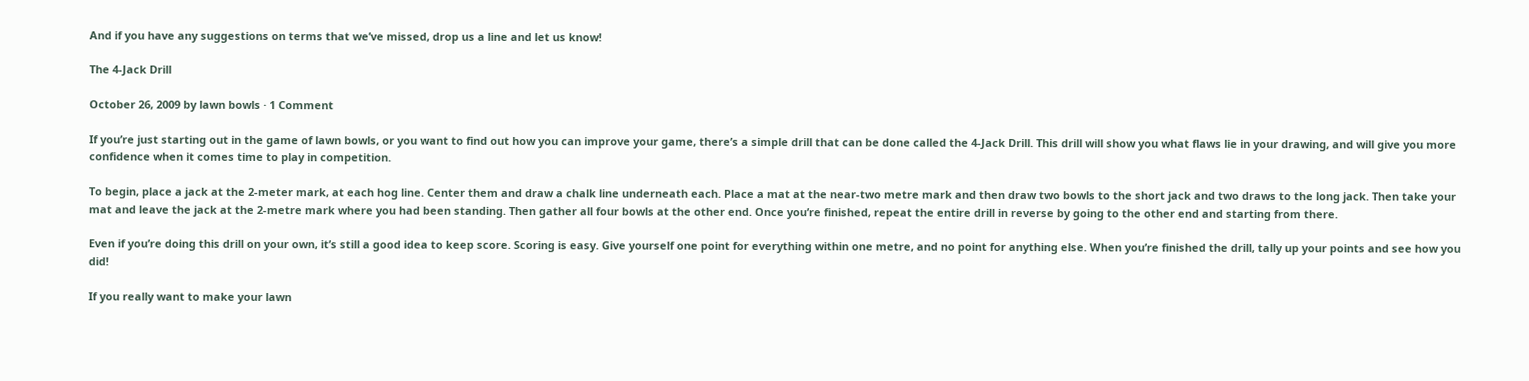And if you have any suggestions on terms that we’ve missed, drop us a line and let us know!

The 4-Jack Drill

October 26, 2009 by lawn bowls · 1 Comment

If you’re just starting out in the game of lawn bowls, or you want to find out how you can improve your game, there’s a simple drill that can be done called the 4-Jack Drill. This drill will show you what flaws lie in your drawing, and will give you more confidence when it comes time to play in competition.

To begin, place a jack at the 2-meter mark, at each hog line. Center them and draw a chalk line underneath each. Place a mat at the near-two metre mark and then draw two bowls to the short jack and two draws to the long jack. Then take your mat and leave the jack at the 2-metre mark where you had been standing. Then gather all four bowls at the other end. Once you’re finished, repeat the entire drill in reverse by going to the other end and starting from there.

Even if you’re doing this drill on your own, it’s still a good idea to keep score. Scoring is easy. Give yourself one point for everything within one metre, and no point for anything else. When you’re finished the drill, tally up your points and see how you did!

If you really want to make your lawn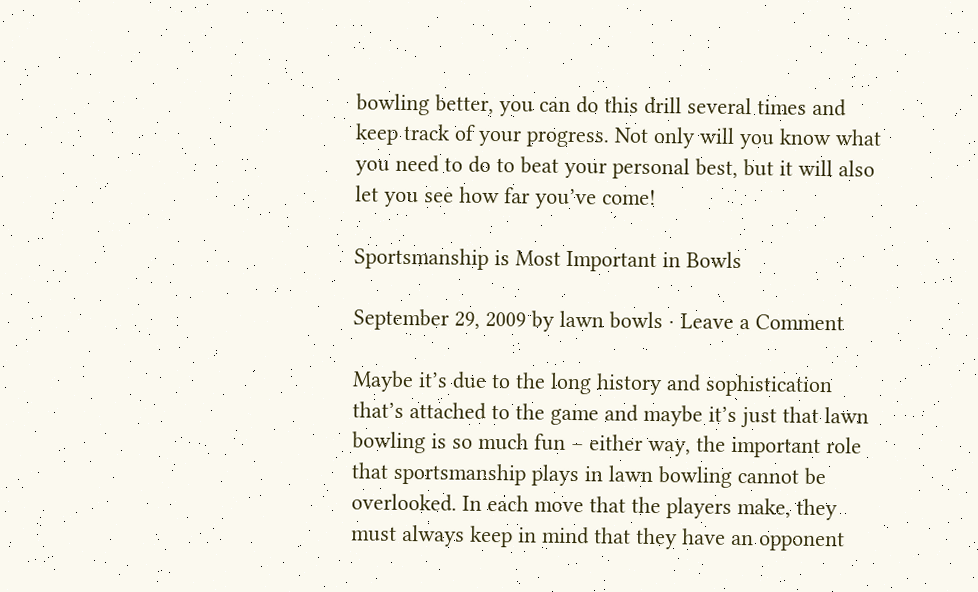bowling better, you can do this drill several times and keep track of your progress. Not only will you know what you need to do to beat your personal best, but it will also let you see how far you’ve come!

Sportsmanship is Most Important in Bowls

September 29, 2009 by lawn bowls · Leave a Comment

Maybe it’s due to the long history and sophistication that’s attached to the game and maybe it’s just that lawn bowling is so much fun – either way, the important role that sportsmanship plays in lawn bowling cannot be overlooked. In each move that the players make, they must always keep in mind that they have an opponent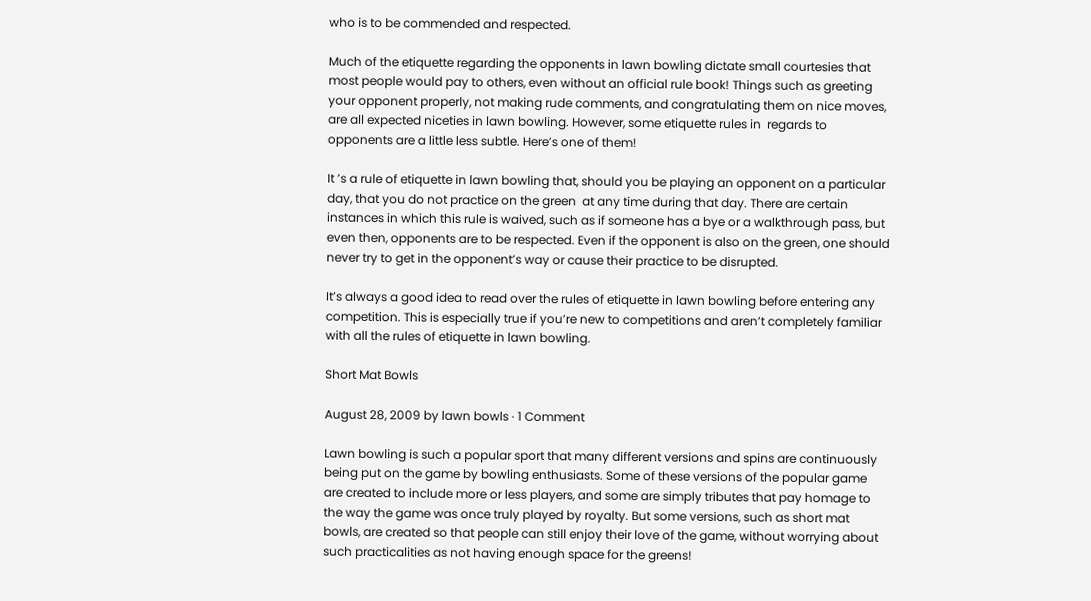who is to be commended and respected.

Much of the etiquette regarding the opponents in lawn bowling dictate small courtesies that most people would pay to others, even without an official rule book! Things such as greeting your opponent properly, not making rude comments, and congratulating them on nice moves, are all expected niceties in lawn bowling. However, some etiquette rules in  regards to opponents are a little less subtle. Here’s one of them!

It ’s a rule of etiquette in lawn bowling that, should you be playing an opponent on a particular day, that you do not practice on the green  at any time during that day. There are certain instances in which this rule is waived, such as if someone has a bye or a walkthrough pass, but even then, opponents are to be respected. Even if the opponent is also on the green, one should never try to get in the opponent’s way or cause their practice to be disrupted.

It’s always a good idea to read over the rules of etiquette in lawn bowling before entering any competition. This is especially true if you’re new to competitions and aren’t completely familiar with all the rules of etiquette in lawn bowling.

Short Mat Bowls

August 28, 2009 by lawn bowls · 1 Comment

Lawn bowling is such a popular sport that many different versions and spins are continuously being put on the game by bowling enthusiasts. Some of these versions of the popular game are created to include more or less players, and some are simply tributes that pay homage to the way the game was once truly played by royalty. But some versions, such as short mat bowls, are created so that people can still enjoy their love of the game, without worrying about such practicalities as not having enough space for the greens!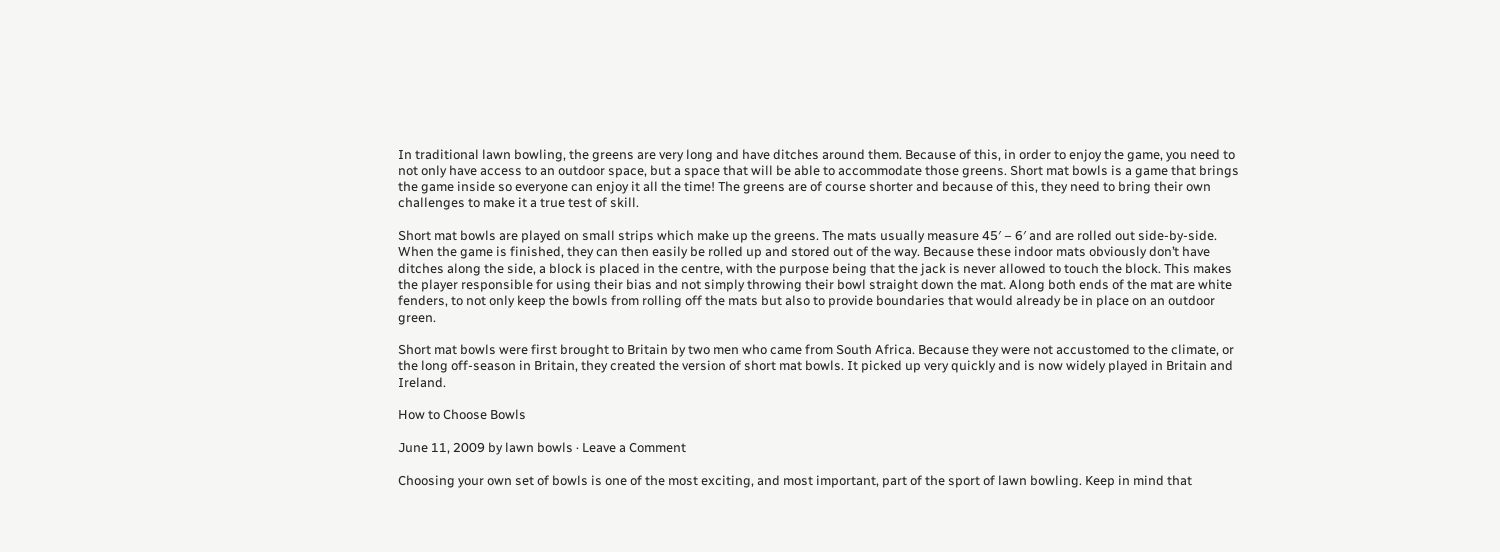In traditional lawn bowling, the greens are very long and have ditches around them. Because of this, in order to enjoy the game, you need to not only have access to an outdoor space, but a space that will be able to accommodate those greens. Short mat bowls is a game that brings the game inside so everyone can enjoy it all the time! The greens are of course shorter and because of this, they need to bring their own challenges to make it a true test of skill.

Short mat bowls are played on small strips which make up the greens. The mats usually measure 45′ – 6′ and are rolled out side-by-side. When the game is finished, they can then easily be rolled up and stored out of the way. Because these indoor mats obviously don’t have ditches along the side, a block is placed in the centre, with the purpose being that the jack is never allowed to touch the block. This makes the player responsible for using their bias and not simply throwing their bowl straight down the mat. Along both ends of the mat are white fenders, to not only keep the bowls from rolling off the mats but also to provide boundaries that would already be in place on an outdoor green.

Short mat bowls were first brought to Britain by two men who came from South Africa. Because they were not accustomed to the climate, or the long off-season in Britain, they created the version of short mat bowls. It picked up very quickly and is now widely played in Britain and Ireland.

How to Choose Bowls

June 11, 2009 by lawn bowls · Leave a Comment

Choosing your own set of bowls is one of the most exciting, and most important, part of the sport of lawn bowling. Keep in mind that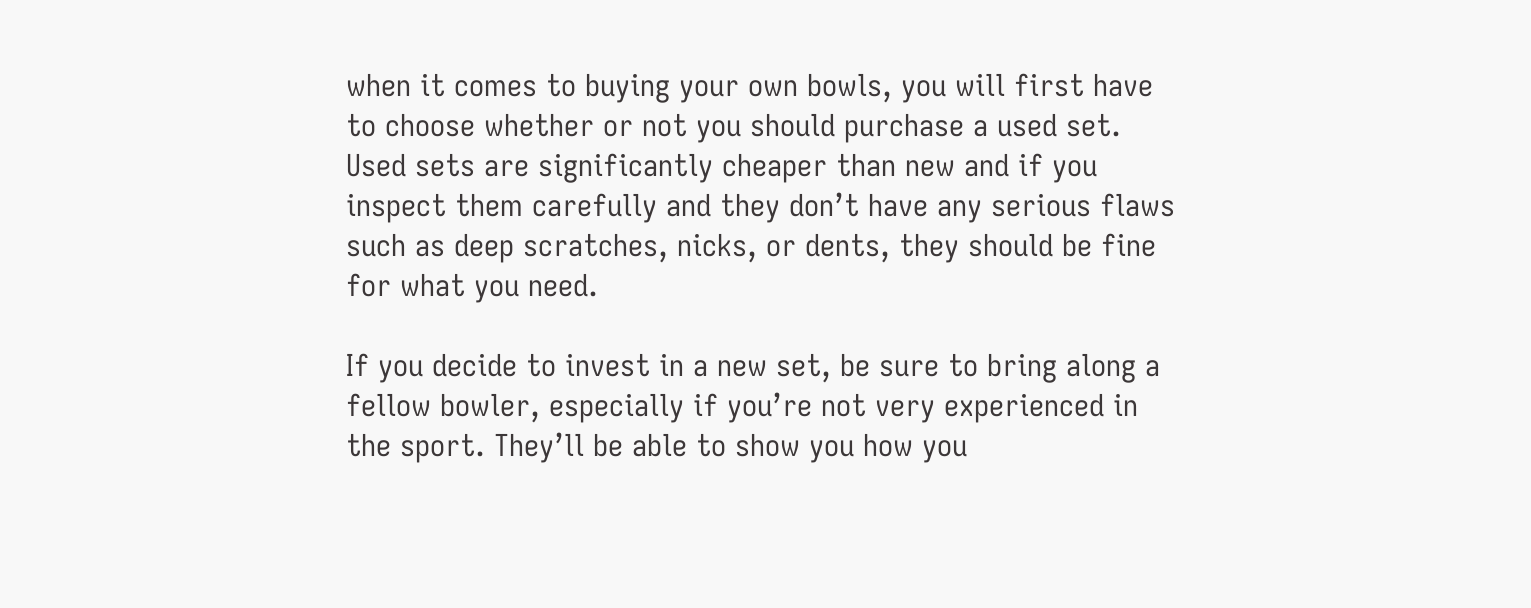when it comes to buying your own bowls, you will first have to choose whether or not you should purchase a used set. Used sets are significantly cheaper than new and if you inspect them carefully and they don’t have any serious flaws such as deep scratches, nicks, or dents, they should be fine for what you need.

If you decide to invest in a new set, be sure to bring along a fellow bowler, especially if you’re not very experienced in the sport. They’ll be able to show you how you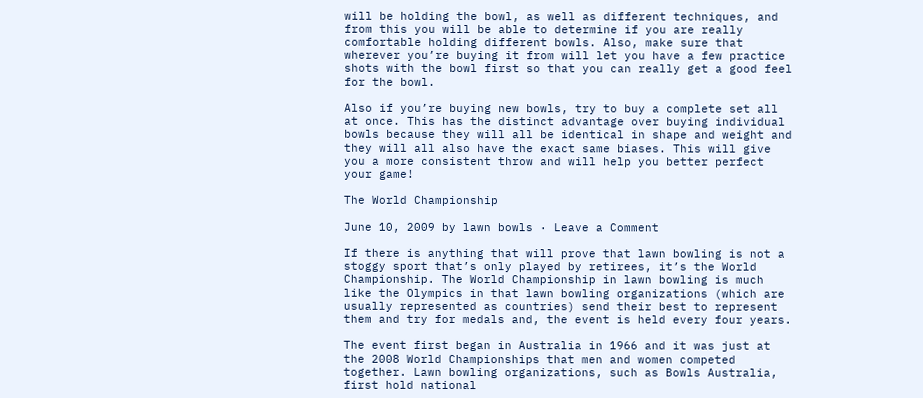will be holding the bowl, as well as different techniques, and from this you will be able to determine if you are really comfortable holding different bowls. Also, make sure that wherever you’re buying it from will let you have a few practice shots with the bowl first so that you can really get a good feel for the bowl.

Also if you’re buying new bowls, try to buy a complete set all at once. This has the distinct advantage over buying individual bowls because they will all be identical in shape and weight and they will all also have the exact same biases. This will give you a more consistent throw and will help you better perfect your game!

The World Championship

June 10, 2009 by lawn bowls · Leave a Comment

If there is anything that will prove that lawn bowling is not a stoggy sport that’s only played by retirees, it’s the World Championship. The World Championship in lawn bowling is much like the Olympics in that lawn bowling organizations (which are usually represented as countries) send their best to represent them and try for medals and, the event is held every four years.

The event first began in Australia in 1966 and it was just at the 2008 World Championships that men and women competed together. Lawn bowling organizations, such as Bowls Australia, first hold national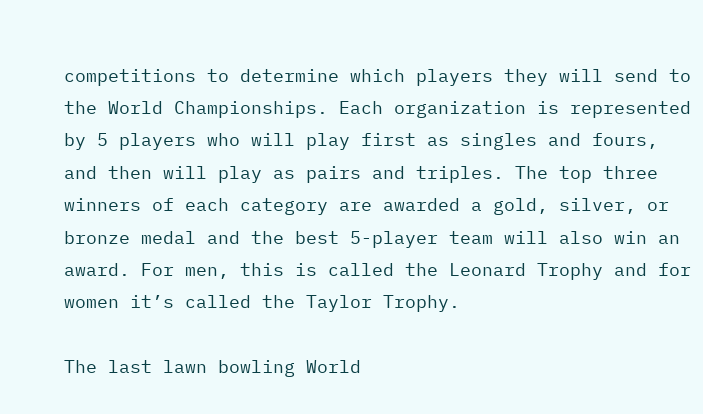competitions to determine which players they will send to the World Championships. Each organization is represented by 5 players who will play first as singles and fours, and then will play as pairs and triples. The top three winners of each category are awarded a gold, silver, or bronze medal and the best 5-player team will also win an award. For men, this is called the Leonard Trophy and for women it’s called the Taylor Trophy.

The last lawn bowling World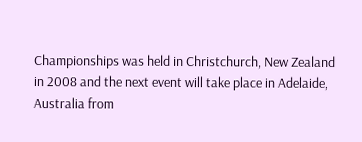Championships was held in Christchurch, New Zealand in 2008 and the next event will take place in Adelaide, Australia from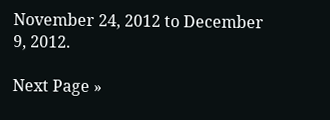November 24, 2012 to December 9, 2012.

Next Page »